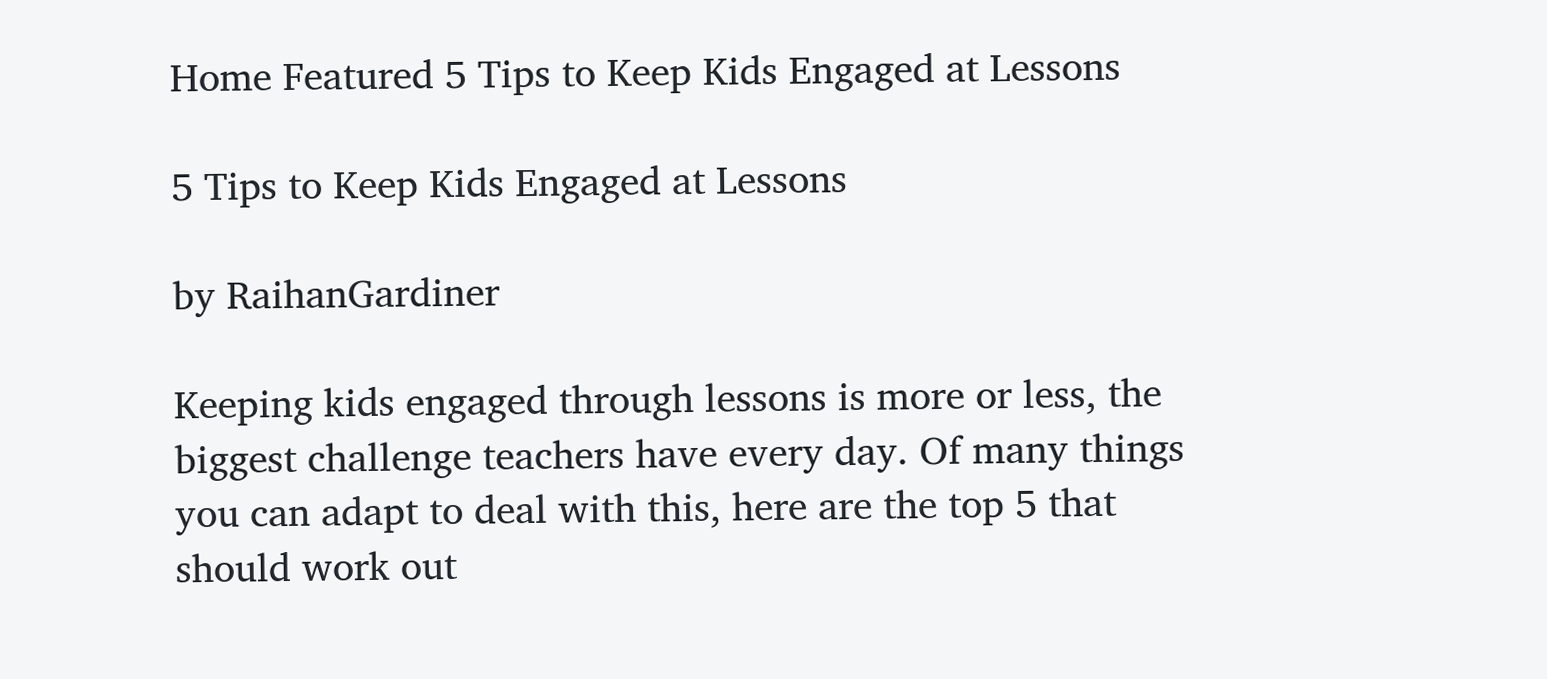Home Featured 5 Tips to Keep Kids Engaged at Lessons

5 Tips to Keep Kids Engaged at Lessons

by RaihanGardiner

Keeping kids engaged through lessons is more or less, the biggest challenge teachers have every day. Of many things you can adapt to deal with this, here are the top 5 that should work out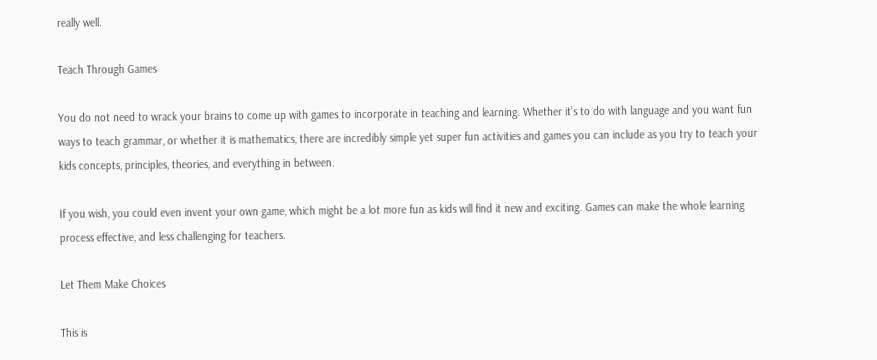really well.

Teach Through Games

You do not need to wrack your brains to come up with games to incorporate in teaching and learning. Whether it’s to do with language and you want fun ways to teach grammar, or whether it is mathematics, there are incredibly simple yet super fun activities and games you can include as you try to teach your kids concepts, principles, theories, and everything in between.

If you wish, you could even invent your own game, which might be a lot more fun as kids will find it new and exciting. Games can make the whole learning process effective, and less challenging for teachers.

Let Them Make Choices

This is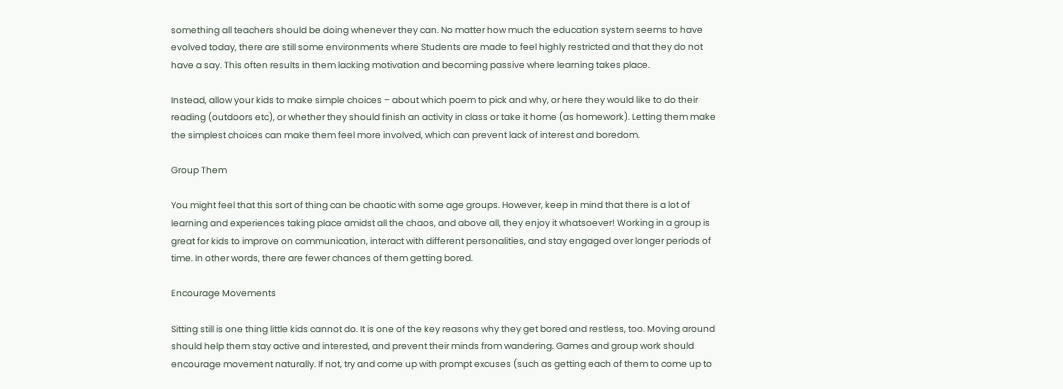something all teachers should be doing whenever they can. No matter how much the education system seems to have evolved today, there are still some environments where Students are made to feel highly restricted and that they do not have a say. This often results in them lacking motivation and becoming passive where learning takes place.

Instead, allow your kids to make simple choices – about which poem to pick and why, or here they would like to do their reading (outdoors etc), or whether they should finish an activity in class or take it home (as homework). Letting them make the simplest choices can make them feel more involved, which can prevent lack of interest and boredom.

Group Them

You might feel that this sort of thing can be chaotic with some age groups. However, keep in mind that there is a lot of learning and experiences taking place amidst all the chaos, and above all, they enjoy it whatsoever! Working in a group is great for kids to improve on communication, interact with different personalities, and stay engaged over longer periods of time. In other words, there are fewer chances of them getting bored.

Encourage Movements

Sitting still is one thing little kids cannot do. It is one of the key reasons why they get bored and restless, too. Moving around should help them stay active and interested, and prevent their minds from wandering. Games and group work should encourage movement naturally. If not, try and come up with prompt excuses (such as getting each of them to come up to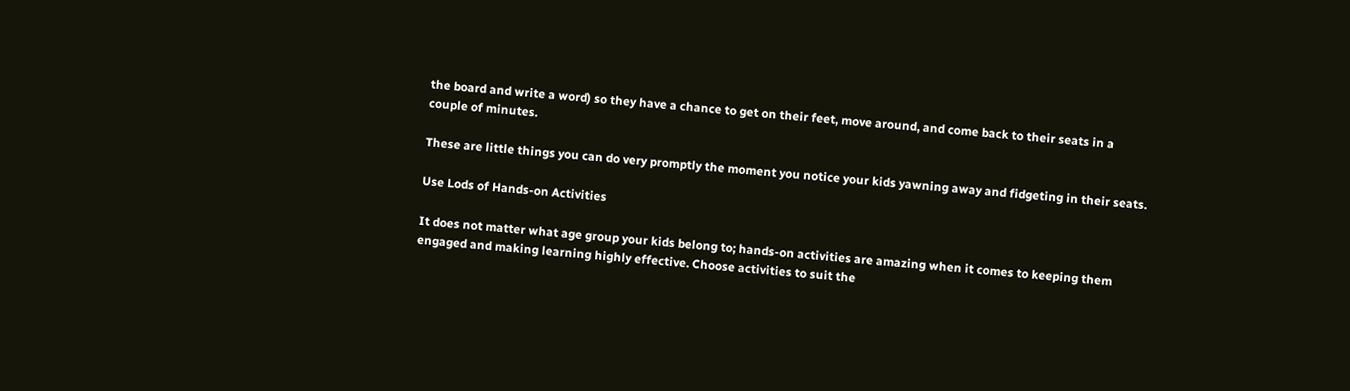the board and write a word) so they have a chance to get on their feet, move around, and come back to their seats in a couple of minutes.

These are little things you can do very promptly the moment you notice your kids yawning away and fidgeting in their seats.

Use Lods of Hands-on Activities

It does not matter what age group your kids belong to; hands-on activities are amazing when it comes to keeping them engaged and making learning highly effective. Choose activities to suit the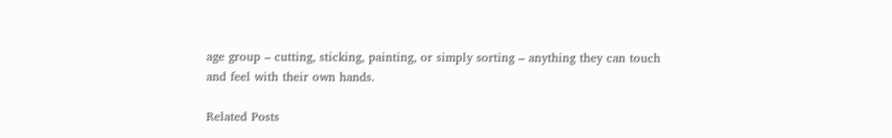age group – cutting, sticking, painting, or simply sorting – anything they can touch and feel with their own hands.

Related Posts